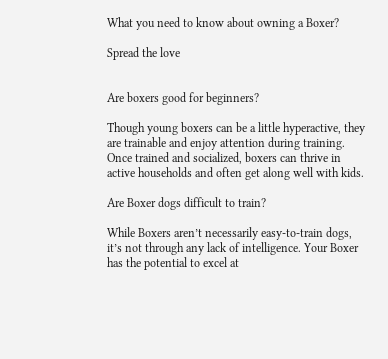What you need to know about owning a Boxer?

Spread the love


Are boxers good for beginners?

Though young boxers can be a little hyperactive, they are trainable and enjoy attention during training. Once trained and socialized, boxers can thrive in active households and often get along well with kids.

Are Boxer dogs difficult to train?

While Boxers aren’t necessarily easy-to-train dogs, it’s not through any lack of intelligence. Your Boxer has the potential to excel at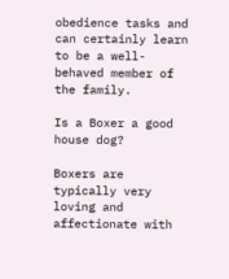obedience tasks and can certainly learn to be a well-behaved member of the family.

Is a Boxer a good house dog?

Boxers are typically very loving and affectionate with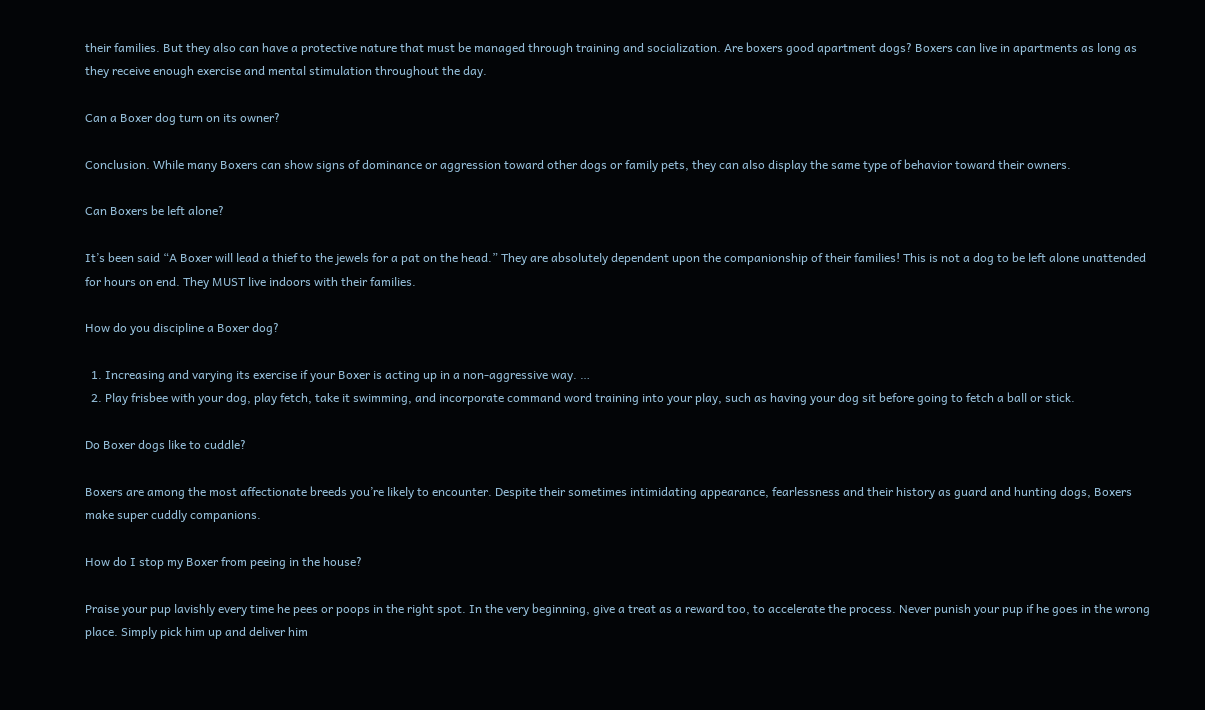their families. But they also can have a protective nature that must be managed through training and socialization. Are boxers good apartment dogs? Boxers can live in apartments as long as they receive enough exercise and mental stimulation throughout the day.

Can a Boxer dog turn on its owner?

Conclusion. While many Boxers can show signs of dominance or aggression toward other dogs or family pets, they can also display the same type of behavior toward their owners.

Can Boxers be left alone?

It’s been said “A Boxer will lead a thief to the jewels for a pat on the head.” They are absolutely dependent upon the companionship of their families! This is not a dog to be left alone unattended for hours on end. They MUST live indoors with their families.

How do you discipline a Boxer dog?

  1. Increasing and varying its exercise if your Boxer is acting up in a non-aggressive way. …
  2. Play frisbee with your dog, play fetch, take it swimming, and incorporate command word training into your play, such as having your dog sit before going to fetch a ball or stick.

Do Boxer dogs like to cuddle?

Boxers are among the most affectionate breeds you’re likely to encounter. Despite their sometimes intimidating appearance, fearlessness and their history as guard and hunting dogs, Boxers make super cuddly companions.

How do I stop my Boxer from peeing in the house?

Praise your pup lavishly every time he pees or poops in the right spot. In the very beginning, give a treat as a reward too, to accelerate the process. Never punish your pup if he goes in the wrong place. Simply pick him up and deliver him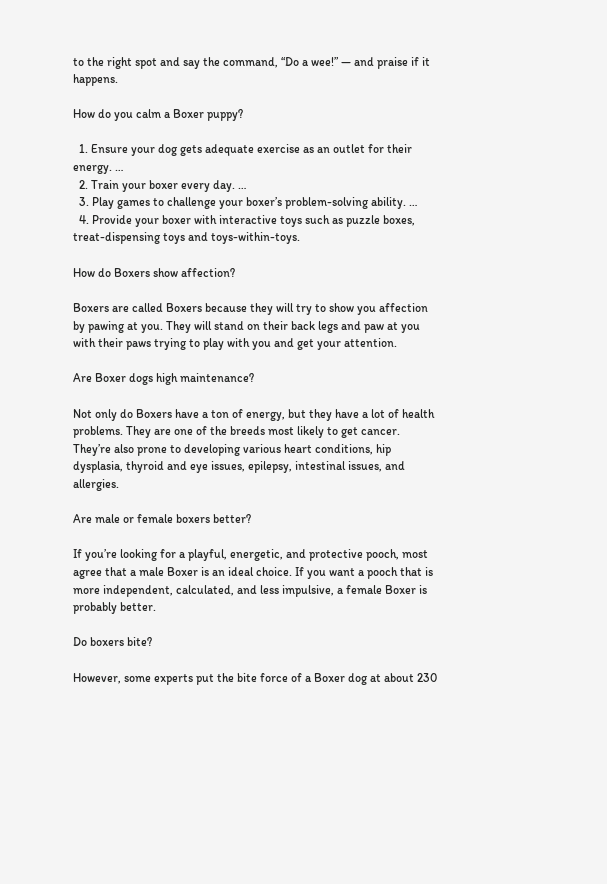to the right spot and say the command, “Do a wee!” — and praise if it happens.

How do you calm a Boxer puppy?

  1. Ensure your dog gets adequate exercise as an outlet for their energy. …
  2. Train your boxer every day. …
  3. Play games to challenge your boxer’s problem-solving ability. …
  4. Provide your boxer with interactive toys such as puzzle boxes, treat-dispensing toys and toys-within-toys.

How do Boxers show affection?

Boxers are called Boxers because they will try to show you affection by pawing at you. They will stand on their back legs and paw at you with their paws trying to play with you and get your attention.

Are Boxer dogs high maintenance?

Not only do Boxers have a ton of energy, but they have a lot of health problems. They are one of the breeds most likely to get cancer. They’re also prone to developing various heart conditions, hip dysplasia, thyroid and eye issues, epilepsy, intestinal issues, and allergies.

Are male or female boxers better?

If you’re looking for a playful, energetic, and protective pooch, most agree that a male Boxer is an ideal choice. If you want a pooch that is more independent, calculated, and less impulsive, a female Boxer is probably better.

Do boxers bite?

However, some experts put the bite force of a Boxer dog at about 230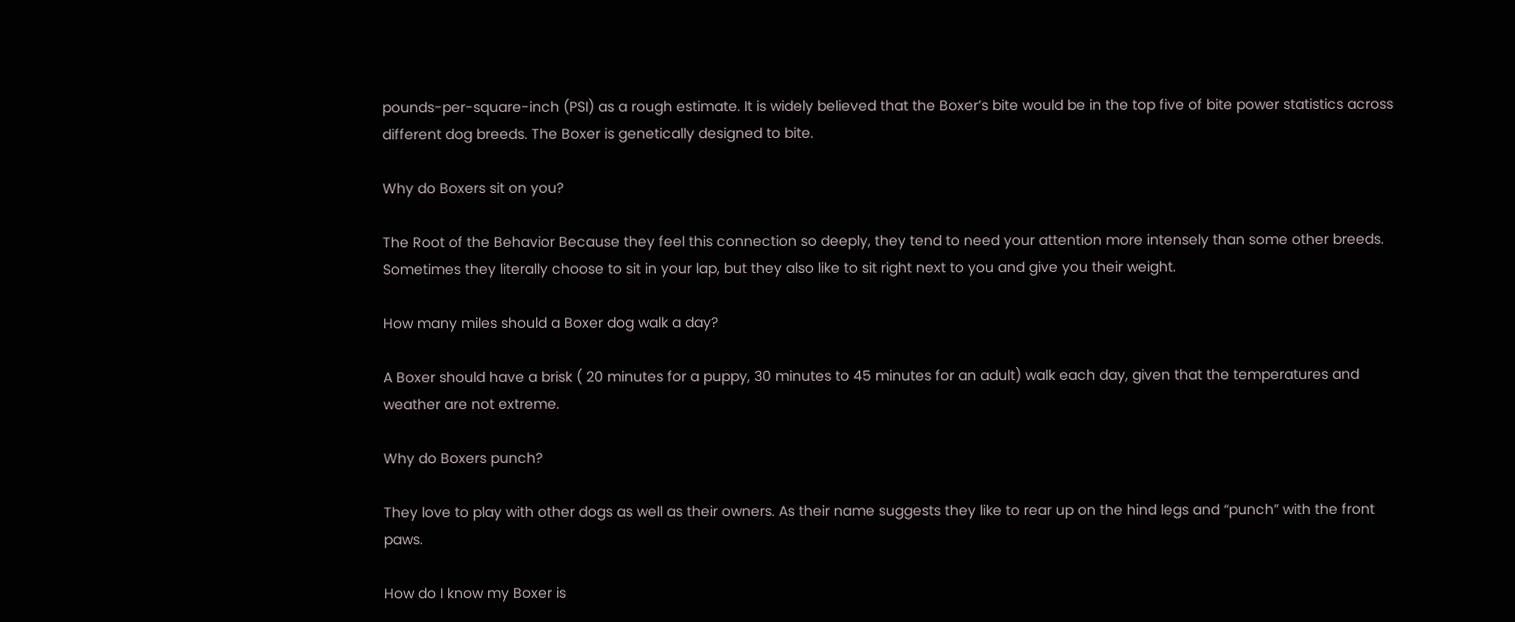pounds-per-square-inch (PSI) as a rough estimate. It is widely believed that the Boxer’s bite would be in the top five of bite power statistics across different dog breeds. The Boxer is genetically designed to bite.

Why do Boxers sit on you?

The Root of the Behavior Because they feel this connection so deeply, they tend to need your attention more intensely than some other breeds. Sometimes they literally choose to sit in your lap, but they also like to sit right next to you and give you their weight.

How many miles should a Boxer dog walk a day?

A Boxer should have a brisk ( 20 minutes for a puppy, 30 minutes to 45 minutes for an adult) walk each day, given that the temperatures and weather are not extreme.

Why do Boxers punch?

They love to play with other dogs as well as their owners. As their name suggests they like to rear up on the hind legs and “punch” with the front paws.

How do I know my Boxer is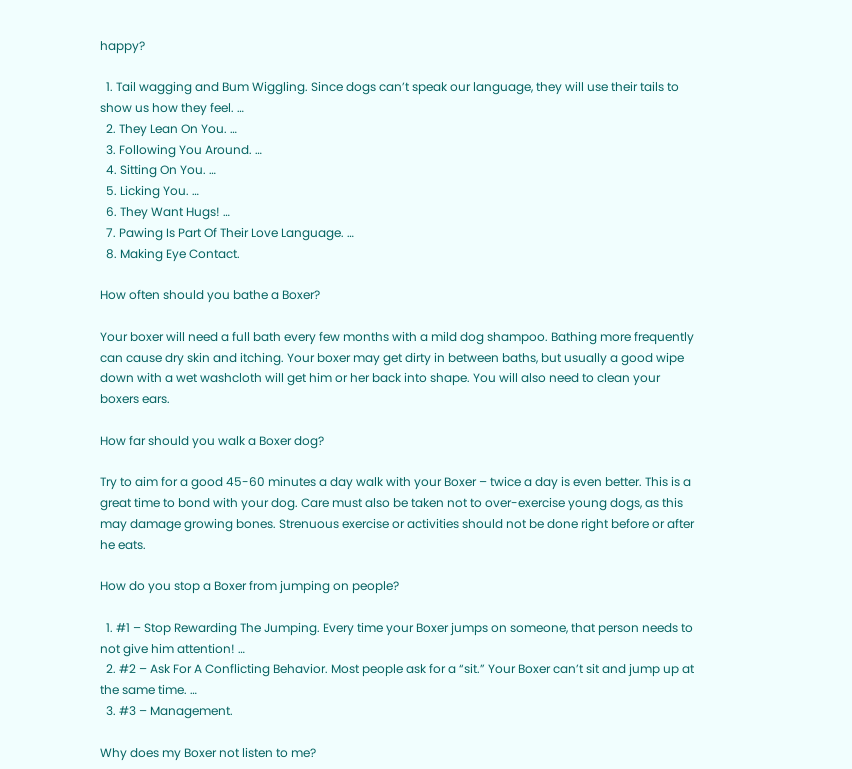happy?

  1. Tail wagging and Bum Wiggling. Since dogs can’t speak our language, they will use their tails to show us how they feel. …
  2. They Lean On You. …
  3. Following You Around. …
  4. Sitting On You. …
  5. Licking You. …
  6. They Want Hugs! …
  7. Pawing Is Part Of Their Love Language. …
  8. Making Eye Contact.

How often should you bathe a Boxer?

Your boxer will need a full bath every few months with a mild dog shampoo. Bathing more frequently can cause dry skin and itching. Your boxer may get dirty in between baths, but usually a good wipe down with a wet washcloth will get him or her back into shape. You will also need to clean your boxers ears.

How far should you walk a Boxer dog?

Try to aim for a good 45-60 minutes a day walk with your Boxer – twice a day is even better. This is a great time to bond with your dog. Care must also be taken not to over-exercise young dogs, as this may damage growing bones. Strenuous exercise or activities should not be done right before or after he eats.

How do you stop a Boxer from jumping on people?

  1. #1 – Stop Rewarding The Jumping. Every time your Boxer jumps on someone, that person needs to not give him attention! …
  2. #2 – Ask For A Conflicting Behavior. Most people ask for a “sit.” Your Boxer can’t sit and jump up at the same time. …
  3. #3 – Management.

Why does my Boxer not listen to me?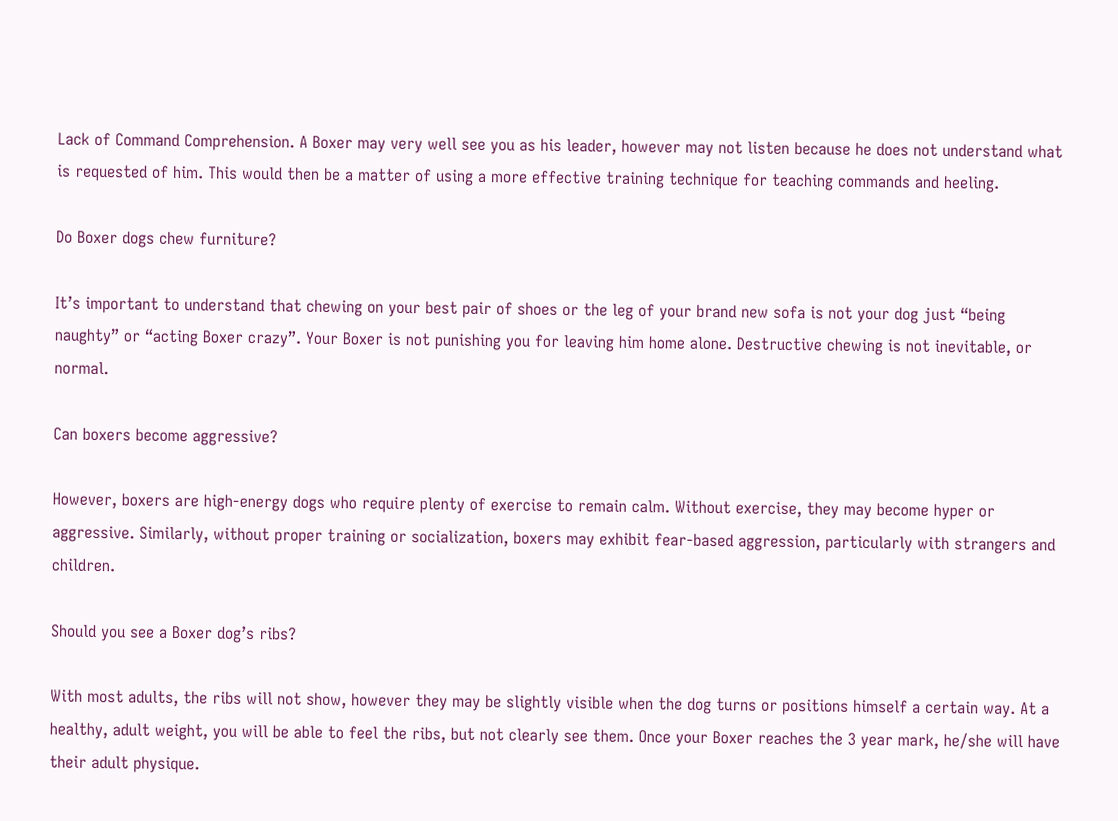Lack of Command Comprehension. A Boxer may very well see you as his leader, however may not listen because he does not understand what is requested of him. This would then be a matter of using a more effective training technique for teaching commands and heeling.

Do Boxer dogs chew furniture?

It’s important to understand that chewing on your best pair of shoes or the leg of your brand new sofa is not your dog just “being naughty” or “acting Boxer crazy”. Your Boxer is not punishing you for leaving him home alone. Destructive chewing is not inevitable, or normal.

Can boxers become aggressive?

However, boxers are high-energy dogs who require plenty of exercise to remain calm. Without exercise, they may become hyper or aggressive. Similarly, without proper training or socialization, boxers may exhibit fear-based aggression, particularly with strangers and children.

Should you see a Boxer dog’s ribs?

With most adults, the ribs will not show, however they may be slightly visible when the dog turns or positions himself a certain way. At a healthy, adult weight, you will be able to feel the ribs, but not clearly see them. Once your Boxer reaches the 3 year mark, he/she will have their adult physique.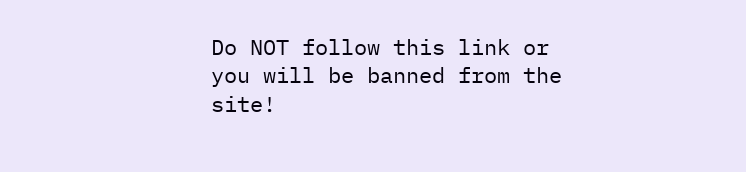Do NOT follow this link or you will be banned from the site!